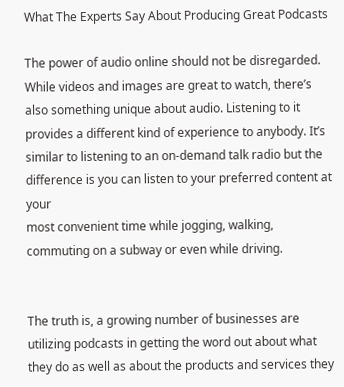What The Experts Say About Producing Great Podcasts

The power of audio online should not be disregarded. While videos and images are great to watch, there’s also something unique about audio. Listening to it provides a different kind of experience to anybody. It’s similar to listening to an on-demand talk radio but the difference is you can listen to your preferred content at your
most convenient time while jogging, walking, commuting on a subway or even while driving.


The truth is, a growing number of businesses are utilizing podcasts in getting the word out about what they do as well as about the products and services they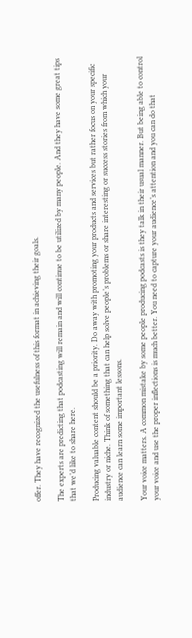offer. They have recognized the usefulness of this format in achieving their goals.

The experts are predicting that podcasting will remain and will continue to be utilized by many people. And they have some great tips that we’d like to share here.

Producing valuable content should be a priority. Do away with promoting your products and services but rather focus on your specific industry or niche. Think of something that can help solve people’s problems or share interesting or success stories from which your audience can learn some important lessons.

Your voice matters. A common mistake by some people producing podcasts is they talk in their usual manner. But being able to control your voice and use the proper inflections is much better. You need to capture your audience’s attention and you can do that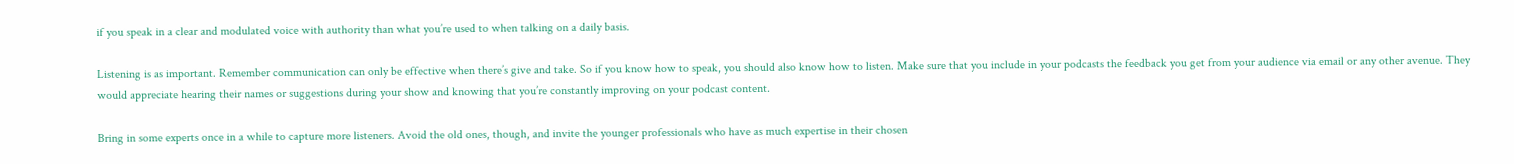if you speak in a clear and modulated voice with authority than what you’re used to when talking on a daily basis.

Listening is as important. Remember communication can only be effective when there’s give and take. So if you know how to speak, you should also know how to listen. Make sure that you include in your podcasts the feedback you get from your audience via email or any other avenue. They would appreciate hearing their names or suggestions during your show and knowing that you’re constantly improving on your podcast content.

Bring in some experts once in a while to capture more listeners. Avoid the old ones, though, and invite the younger professionals who have as much expertise in their chosen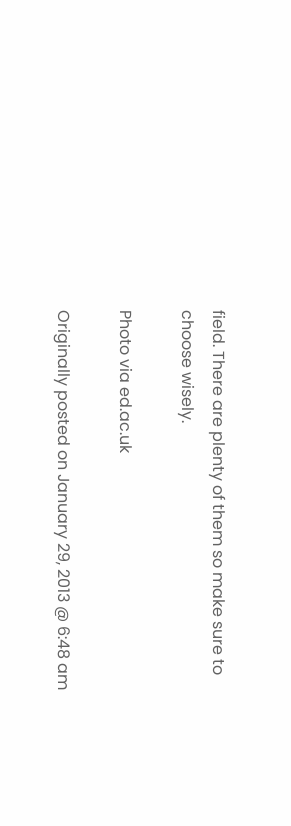field. There are plenty of them so make sure to choose wisely.

Photo via ed.ac.uk

Originally posted on January 29, 2013 @ 6:48 am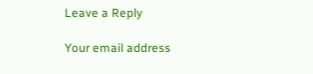Leave a Reply

Your email address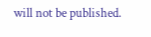will not be published.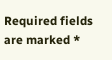Required fields are marked *